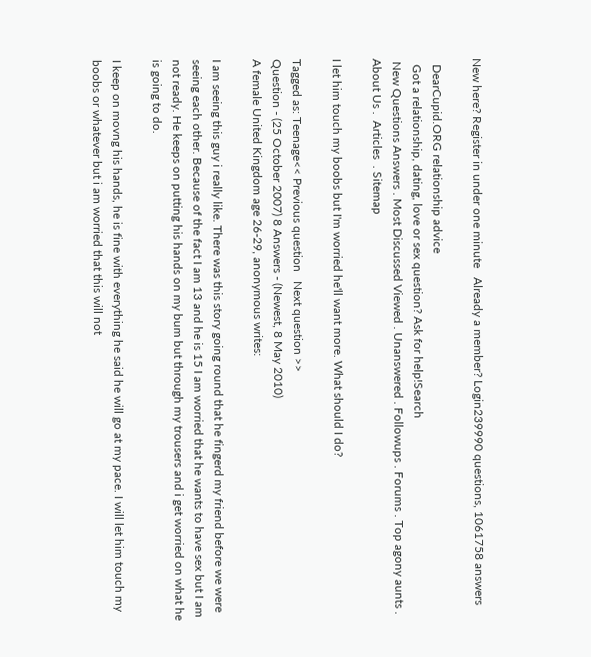New here? Register in under one minute   Already a member? Login239990 questions, 1061758 answers

  DearCupid.ORG relationship advice
  Got a relationship, dating, love or sex question? Ask for help!Search
 New Questions Answers . Most Discussed Viewed . Unanswered . Followups . Forums . Top agony aunts . About Us .  Articles  . Sitemap

I let him touch my boobs but I'm worried he'll want more. What should I do?

Tagged as: Teenage<< Previous question   Next question >>
Question - (25 October 2007) 8 Answers - (Newest, 8 May 2010)
A female United Kingdom age 26-29, anonymous writes:

I am seeing this guy i really like. There was this story going round that he fingerd my friend before we were seeing each other. Because of the fact I am 13 and he is 15 I am worried that he wants to have sex but I am not ready. He keeps on putting his hands on my bum but through my trousers and i get worried on what he is going to do.

I keep on movng his hands, he is fine with everything he said he will go at my pace. I will let him touch my boobs or whatever but i am worried that this will not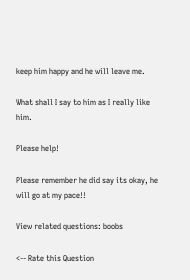keep him happy and he will leave me.

What shall I say to him as I really like him.

Please help!

Please remember he did say its okay, he will go at my pace!!

View related questions: boobs

<-- Rate this Question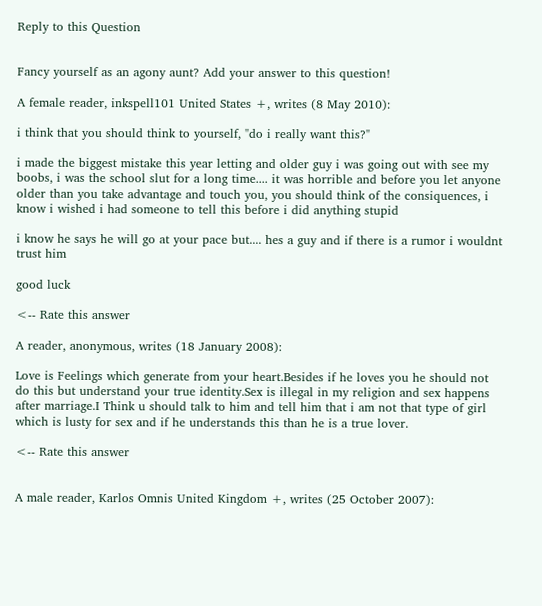Reply to this Question


Fancy yourself as an agony aunt? Add your answer to this question!

A female reader, inkspell101 United States +, writes (8 May 2010):

i think that you should think to yourself, "do i really want this?"

i made the biggest mistake this year letting and older guy i was going out with see my boobs, i was the school slut for a long time.... it was horrible and before you let anyone older than you take advantage and touch you, you should think of the consiquences, i know i wished i had someone to tell this before i did anything stupid

i know he says he will go at your pace but.... hes a guy and if there is a rumor i wouldnt trust him

good luck

<-- Rate this answer

A reader, anonymous, writes (18 January 2008):

Love is Feelings which generate from your heart.Besides if he loves you he should not do this but understand your true identity.Sex is illegal in my religion and sex happens after marriage.I Think u should talk to him and tell him that i am not that type of girl which is lusty for sex and if he understands this than he is a true lover.

<-- Rate this answer


A male reader, Karlos Omnis United Kingdom +, writes (25 October 2007):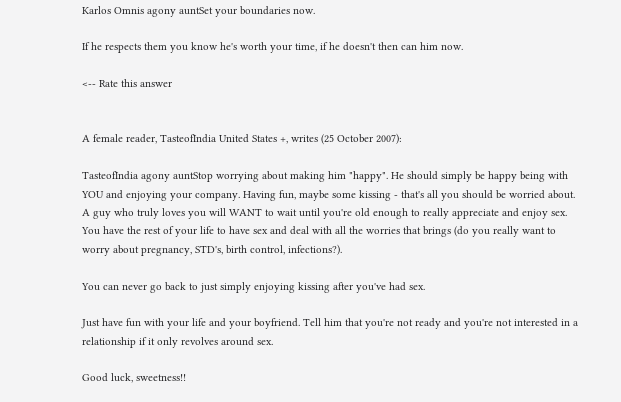Karlos Omnis agony auntSet your boundaries now.

If he respects them you know he's worth your time, if he doesn't then can him now.

<-- Rate this answer


A female reader, TasteofIndia United States +, writes (25 October 2007):

TasteofIndia agony auntStop worrying about making him "happy". He should simply be happy being with YOU and enjoying your company. Having fun, maybe some kissing - that's all you should be worried about. A guy who truly loves you will WANT to wait until you're old enough to really appreciate and enjoy sex. You have the rest of your life to have sex and deal with all the worries that brings (do you really want to worry about pregnancy, STD's, birth control, infections?).

You can never go back to just simply enjoying kissing after you've had sex.

Just have fun with your life and your boyfriend. Tell him that you're not ready and you're not interested in a relationship if it only revolves around sex.

Good luck, sweetness!!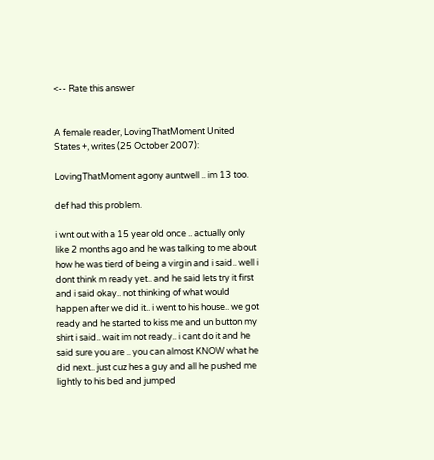<-- Rate this answer


A female reader, LovingThatMoment United States +, writes (25 October 2007):

LovingThatMoment agony auntwell .. im 13 too.

def had this problem.

i wnt out with a 15 year old once .. actually only like 2 months ago and he was talking to me about how he was tierd of being a virgin and i said.. well i dont think m ready yet.. and he said lets try it first and i said okay.. not thinking of what would happen after we did it.. i went to his house.. we got ready and he started to kiss me and un button my shirt i said.. wait im not ready.. i cant do it and he said sure you are .. you can almost KNOW what he did next.. just cuz hes a guy and all he pushed me lightly to his bed and jumped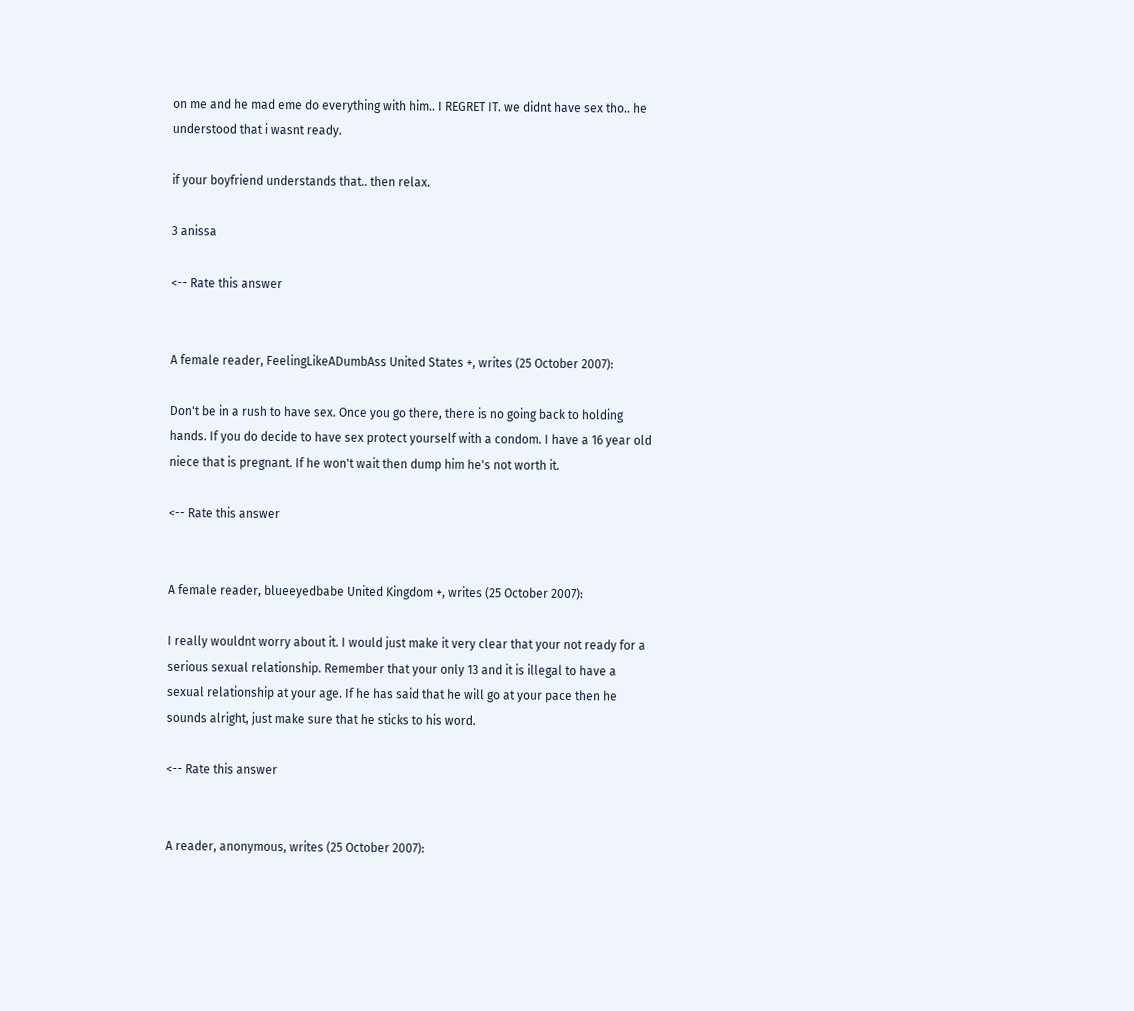on me and he mad eme do everything with him.. I REGRET IT. we didnt have sex tho.. he understood that i wasnt ready.

if your boyfriend understands that.. then relax.

3 anissa

<-- Rate this answer


A female reader, FeelingLikeADumbAss United States +, writes (25 October 2007):

Don't be in a rush to have sex. Once you go there, there is no going back to holding hands. If you do decide to have sex protect yourself with a condom. I have a 16 year old niece that is pregnant. If he won't wait then dump him he's not worth it.

<-- Rate this answer


A female reader, blueeyedbabe United Kingdom +, writes (25 October 2007):

I really wouldnt worry about it. I would just make it very clear that your not ready for a serious sexual relationship. Remember that your only 13 and it is illegal to have a sexual relationship at your age. If he has said that he will go at your pace then he sounds alright, just make sure that he sticks to his word.

<-- Rate this answer


A reader, anonymous, writes (25 October 2007):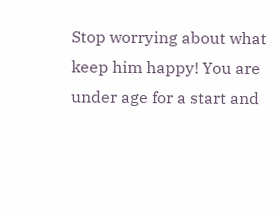Stop worrying about what keep him happy! You are under age for a start and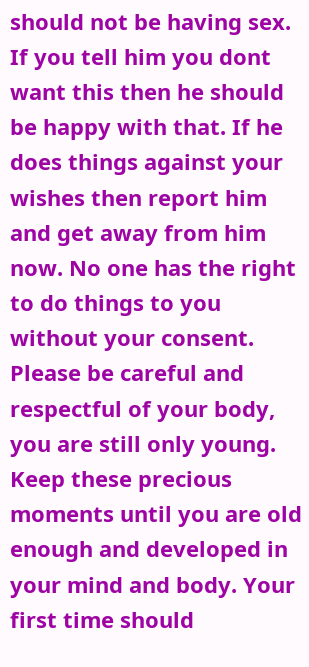should not be having sex. If you tell him you dont want this then he should be happy with that. If he does things against your wishes then report him and get away from him now. No one has the right to do things to you without your consent. Please be careful and respectful of your body, you are still only young. Keep these precious moments until you are old enough and developed in your mind and body. Your first time should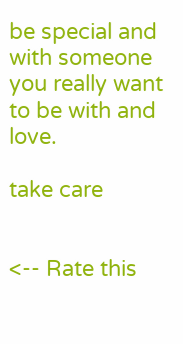be special and with someone you really want to be with and love.

take care


<-- Rate this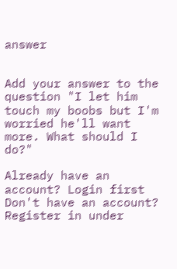answer


Add your answer to the question "I let him touch my boobs but I'm worried he'll want more. What should I do?"

Already have an account? Login first
Don't have an account? Register in under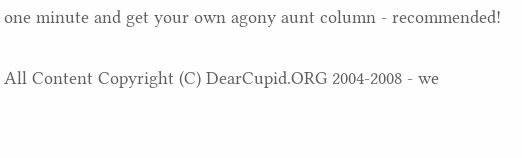one minute and get your own agony aunt column - recommended!

All Content Copyright (C) DearCupid.ORG 2004-2008 - we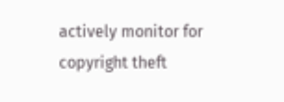actively monitor for copyright theft